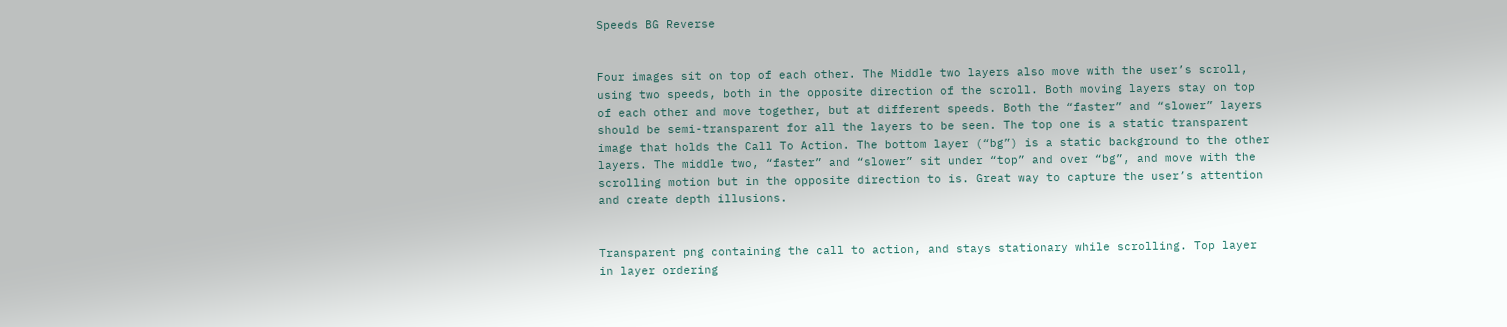Speeds BG Reverse


Four images sit on top of each other. The Middle two layers also move with the user’s scroll, using two speeds, both in the opposite direction of the scroll. Both moving layers stay on top of each other and move together, but at different speeds. Both the “faster” and “slower” layers should be semi-transparent for all the layers to be seen. The top one is a static transparent image that holds the Call To Action. The bottom layer (“bg”) is a static background to the other layers. The middle two, “faster” and “slower” sit under “top” and over “bg”, and move with the scrolling motion but in the opposite direction to is. Great way to capture the user’s attention and create depth illusions.


Transparent png containing the call to action, and stays stationary while scrolling. Top layer in layer ordering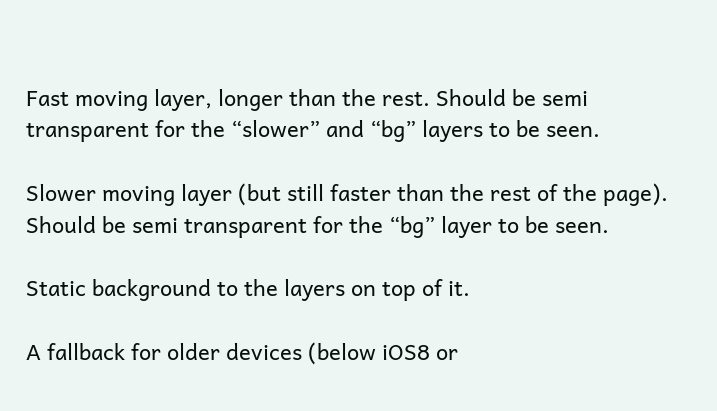Fast moving layer, longer than the rest. Should be semi transparent for the “slower” and “bg” layers to be seen.

Slower moving layer (but still faster than the rest of the page). Should be semi transparent for the “bg” layer to be seen.

Static background to the layers on top of it.

A fallback for older devices (below iOS8 or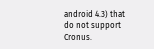android 4.3) that do not support Cronus.